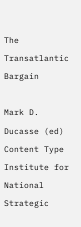The Transatlantic Bargain

Mark D. Ducasse (ed)
Content Type
Institute for National Strategic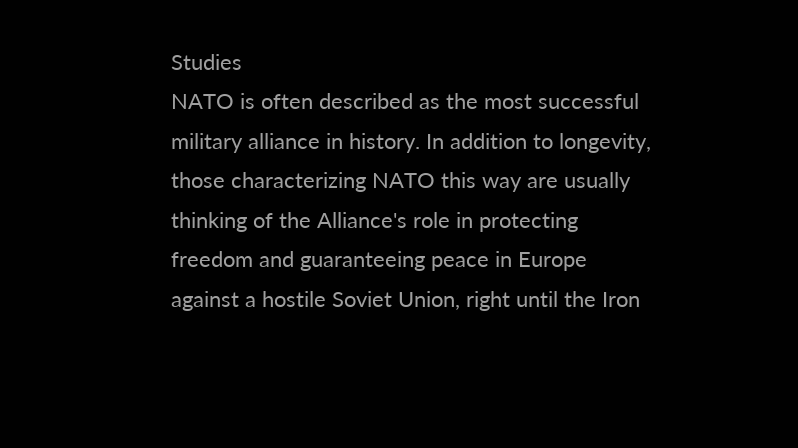Studies
NATO is often described as the most successful military alliance in history. In addition to longevity, those characterizing NATO this way are usually thinking of the Alliance's role in protecting freedom and guaranteeing peace in Europe against a hostile Soviet Union, right until the Iron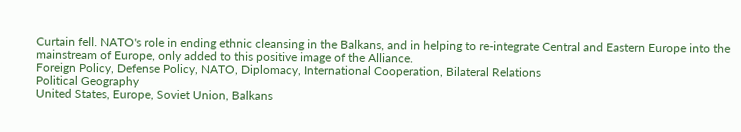Curtain fell. NATO's role in ending ethnic cleansing in the Balkans, and in helping to re-integrate Central and Eastern Europe into the mainstream of Europe, only added to this positive image of the Alliance.
Foreign Policy, Defense Policy, NATO, Diplomacy, International Cooperation, Bilateral Relations
Political Geography
United States, Europe, Soviet Union, Balkans